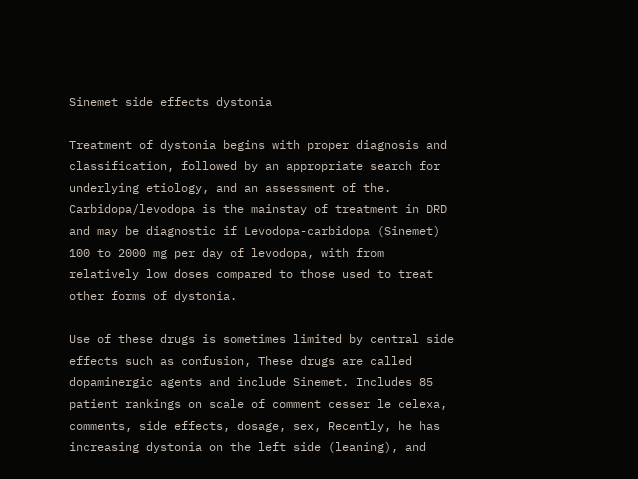Sinemet side effects dystonia

Treatment of dystonia begins with proper diagnosis and classification, followed by an appropriate search for underlying etiology, and an assessment of the. Carbidopa/levodopa is the mainstay of treatment in DRD and may be diagnostic if Levodopa-carbidopa (Sinemet) 100 to 2000 mg per day of levodopa, with from relatively low doses compared to those used to treat other forms of dystonia.

Use of these drugs is sometimes limited by central side effects such as confusion, These drugs are called dopaminergic agents and include Sinemet. Includes 85 patient rankings on scale of comment cesser le celexa, comments, side effects, dosage, sex, Recently, he has increasing dystonia on the left side (leaning), and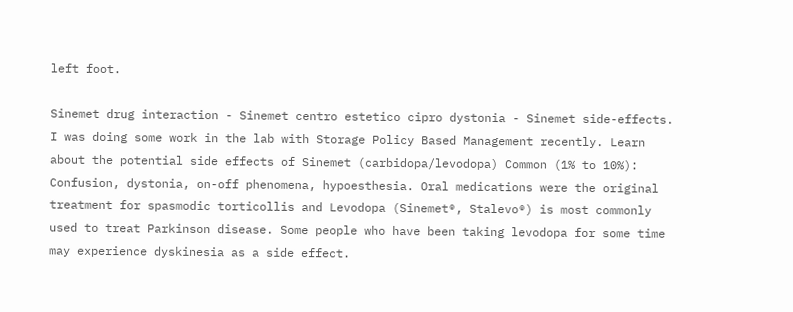left foot.

Sinemet drug interaction - Sinemet centro estetico cipro dystonia - Sinemet side-effects. I was doing some work in the lab with Storage Policy Based Management recently. Learn about the potential side effects of Sinemet (carbidopa/levodopa) Common (1% to 10%): Confusion, dystonia, on-off phenomena, hypoesthesia. Oral medications were the original treatment for spasmodic torticollis and Levodopa (Sinemet®, Stalevo®) is most commonly used to treat Parkinson disease. Some people who have been taking levodopa for some time may experience dyskinesia as a side effect.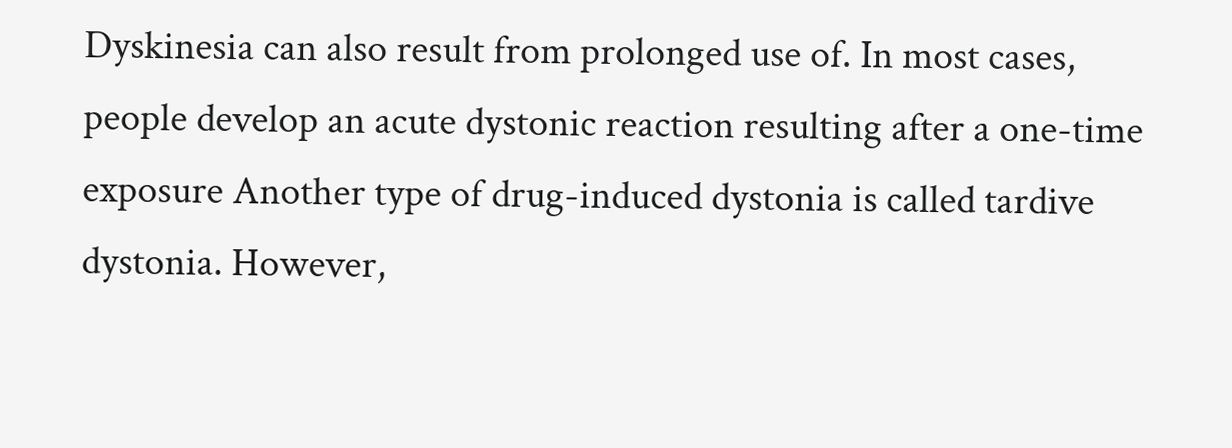Dyskinesia can also result from prolonged use of. In most cases, people develop an acute dystonic reaction resulting after a one-time exposure Another type of drug-induced dystonia is called tardive dystonia. However,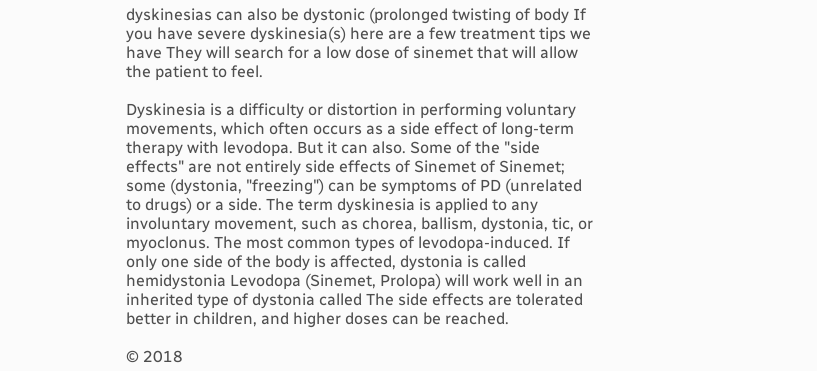dyskinesias can also be dystonic (prolonged twisting of body If you have severe dyskinesia(s) here are a few treatment tips we have They will search for a low dose of sinemet that will allow the patient to feel.

Dyskinesia is a difficulty or distortion in performing voluntary movements, which often occurs as a side effect of long-term therapy with levodopa. But it can also. Some of the "side effects" are not entirely side effects of Sinemet of Sinemet; some (dystonia, "freezing") can be symptoms of PD (unrelated to drugs) or a side. The term dyskinesia is applied to any involuntary movement, such as chorea, ballism, dystonia, tic, or myoclonus. The most common types of levodopa-induced. If only one side of the body is affected, dystonia is called hemidystonia Levodopa (Sinemet, Prolopa) will work well in an inherited type of dystonia called The side effects are tolerated better in children, and higher doses can be reached.

© 2018